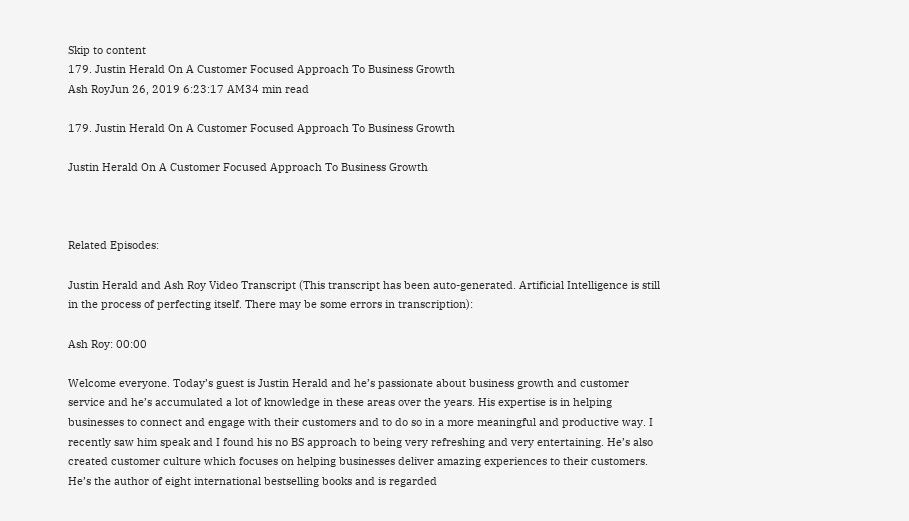Skip to content
179. Justin Herald On A Customer Focused Approach To Business Growth
Ash RoyJun 26, 2019 6:23:17 AM34 min read

179. Justin Herald On A Customer Focused Approach To Business Growth

Justin Herald On A Customer Focused Approach To Business Growth



Related Episodes:

Justin Herald and Ash Roy Video Transcript (This transcript has been auto-generated. Artificial Intelligence is still in the process of perfecting itself. There may be some errors in transcription):

Ash Roy: 00:00

Welcome everyone. Today’s guest is Justin Herald and he’s passionate about business growth and customer service and he’s accumulated a lot of knowledge in these areas over the years. His expertise is in helping businesses to connect and engage with their customers and to do so in a more meaningful and productive way. I recently saw him speak and I found his no BS approach to being very refreshing and very entertaining. He’s also created customer culture which focuses on helping businesses deliver amazing experiences to their customers. He’s the author of eight international bestselling books and is regarded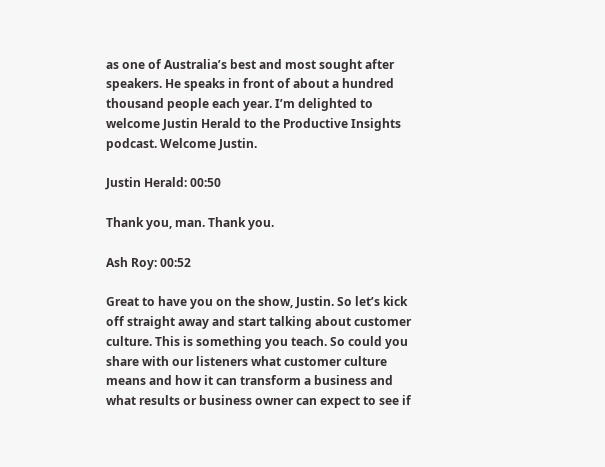as one of Australia’s best and most sought after speakers. He speaks in front of about a hundred thousand people each year. I’m delighted to welcome Justin Herald to the Productive Insights podcast. Welcome Justin.

Justin Herald: 00:50

Thank you, man. Thank you.

Ash Roy: 00:52

Great to have you on the show, Justin. So let’s kick off straight away and start talking about customer culture. This is something you teach. So could you share with our listeners what customer culture means and how it can transform a business and what results or business owner can expect to see if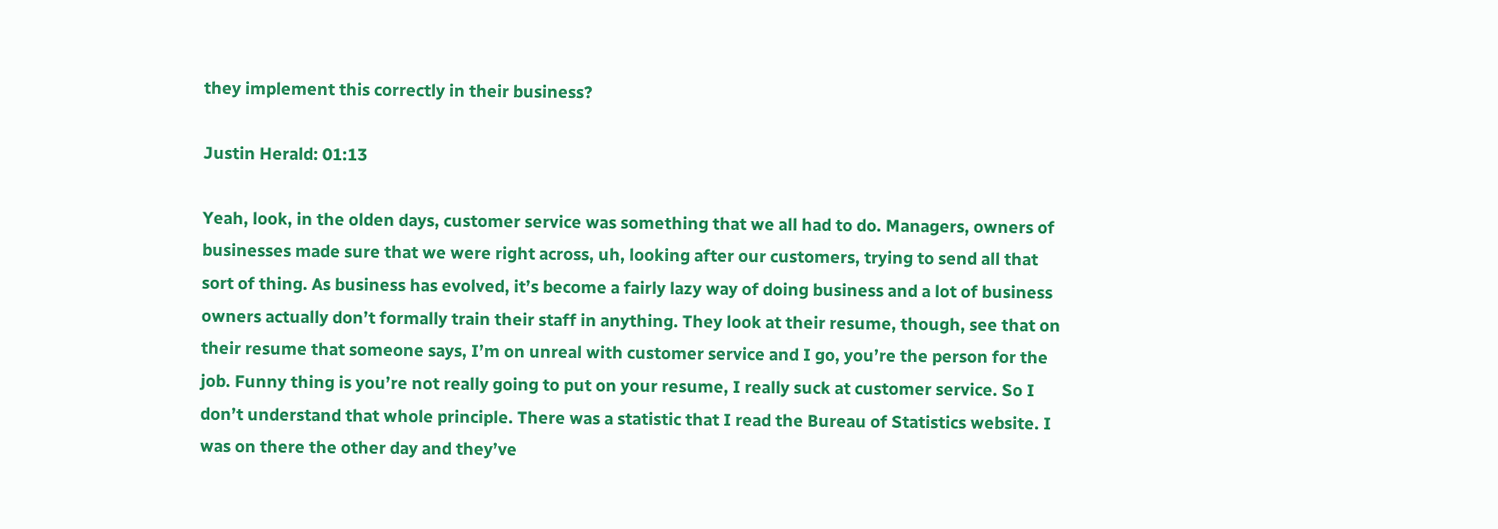they implement this correctly in their business?

Justin Herald: 01:13

Yeah, look, in the olden days, customer service was something that we all had to do. Managers, owners of businesses made sure that we were right across, uh, looking after our customers, trying to send all that sort of thing. As business has evolved, it’s become a fairly lazy way of doing business and a lot of business owners actually don’t formally train their staff in anything. They look at their resume, though, see that on their resume that someone says, I’m on unreal with customer service and I go, you’re the person for the job. Funny thing is you’re not really going to put on your resume, I really suck at customer service. So I don’t understand that whole principle. There was a statistic that I read the Bureau of Statistics website. I was on there the other day and they’ve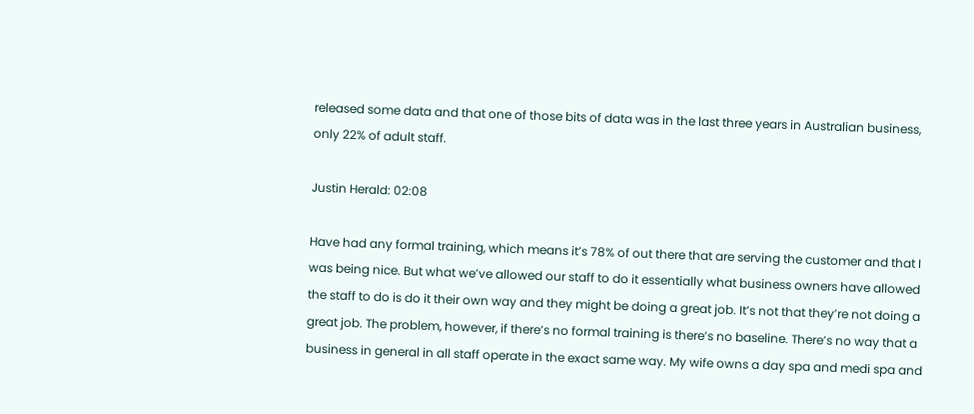released some data and that one of those bits of data was in the last three years in Australian business, only 22% of adult staff.

Justin Herald: 02:08

Have had any formal training, which means it’s 78% of out there that are serving the customer and that I was being nice. But what we’ve allowed our staff to do it essentially what business owners have allowed the staff to do is do it their own way and they might be doing a great job. It’s not that they’re not doing a great job. The problem, however, if there’s no formal training is there’s no baseline. There’s no way that a business in general in all staff operate in the exact same way. My wife owns a day spa and medi spa and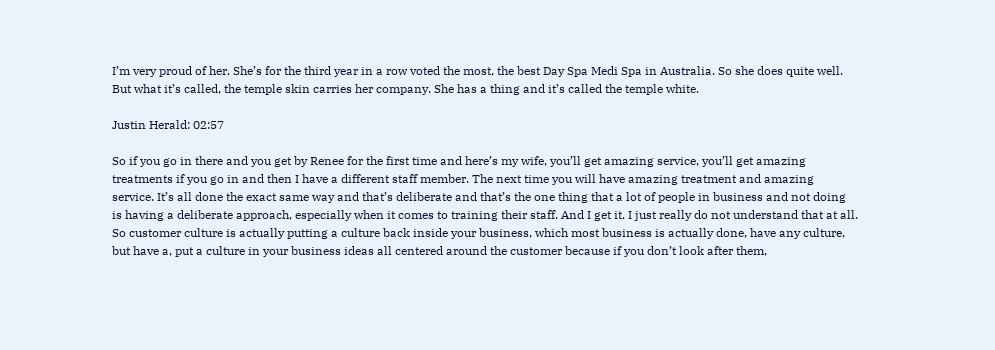I’m very proud of her. She’s for the third year in a row voted the most, the best Day Spa Medi Spa in Australia. So she does quite well. But what it’s called, the temple skin carries her company. She has a thing and it’s called the temple white.

Justin Herald: 02:57

So if you go in there and you get by Renee for the first time and here’s my wife, you’ll get amazing service, you’ll get amazing treatments if you go in and then I have a different staff member. The next time you will have amazing treatment and amazing service. It’s all done the exact same way and that’s deliberate and that’s the one thing that a lot of people in business and not doing is having a deliberate approach, especially when it comes to training their staff. And I get it. I just really do not understand that at all. So customer culture is actually putting a culture back inside your business, which most business is actually done, have any culture, but have a, put a culture in your business ideas all centered around the customer because if you don’t look after them,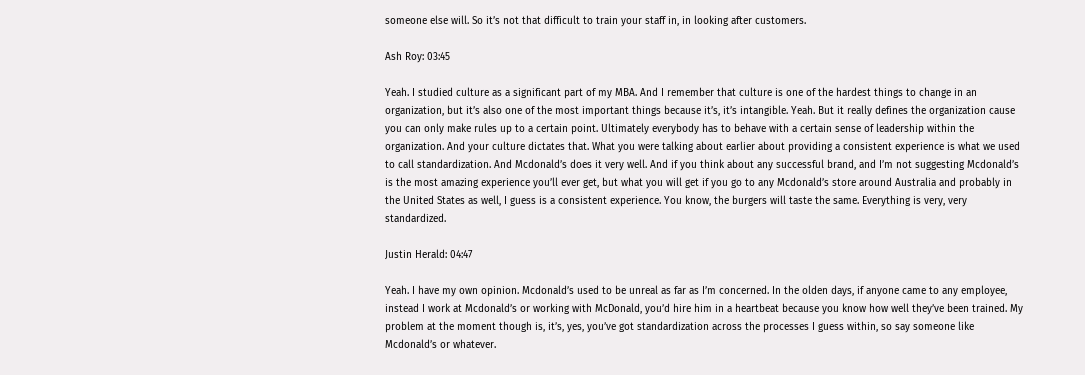someone else will. So it’s not that difficult to train your staff in, in looking after customers.

Ash Roy: 03:45

Yeah. I studied culture as a significant part of my MBA. And I remember that culture is one of the hardest things to change in an organization, but it’s also one of the most important things because it’s, it’s intangible. Yeah. But it really defines the organization cause you can only make rules up to a certain point. Ultimately everybody has to behave with a certain sense of leadership within the organization. And your culture dictates that. What you were talking about earlier about providing a consistent experience is what we used to call standardization. And Mcdonald’s does it very well. And if you think about any successful brand, and I’m not suggesting Mcdonald’s is the most amazing experience you’ll ever get, but what you will get if you go to any Mcdonald’s store around Australia and probably in the United States as well, I guess is a consistent experience. You know, the burgers will taste the same. Everything is very, very standardized.

Justin Herald: 04:47

Yeah. I have my own opinion. Mcdonald’s used to be unreal as far as I’m concerned. In the olden days, if anyone came to any employee, instead I work at Mcdonald’s or working with McDonald, you’d hire him in a heartbeat because you know how well they’ve been trained. My problem at the moment though is, it’s, yes, you’ve got standardization across the processes I guess within, so say someone like Mcdonald’s or whatever.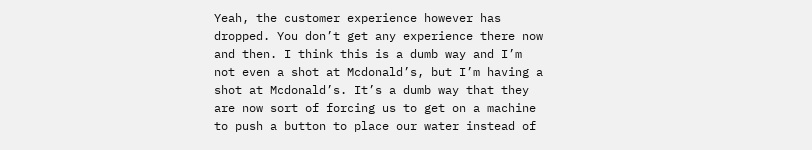Yeah, the customer experience however has dropped. You don’t get any experience there now and then. I think this is a dumb way and I’m not even a shot at Mcdonald’s, but I’m having a shot at Mcdonald’s. It’s a dumb way that they are now sort of forcing us to get on a machine to push a button to place our water instead of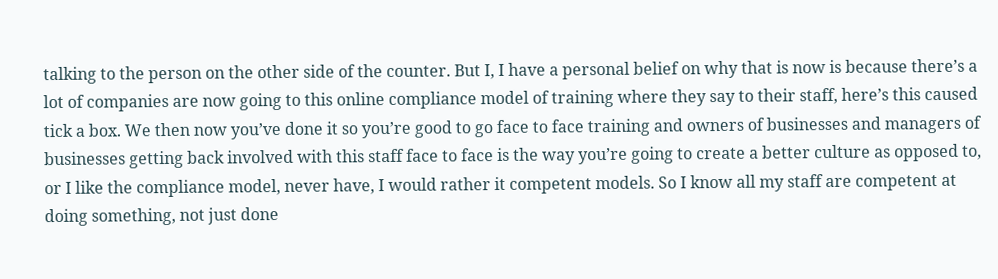talking to the person on the other side of the counter. But I, I have a personal belief on why that is now is because there’s a lot of companies are now going to this online compliance model of training where they say to their staff, here’s this caused tick a box. We then now you’ve done it so you’re good to go face to face training and owners of businesses and managers of businesses getting back involved with this staff face to face is the way you’re going to create a better culture as opposed to, or I like the compliance model, never have, I would rather it competent models. So I know all my staff are competent at doing something, not just done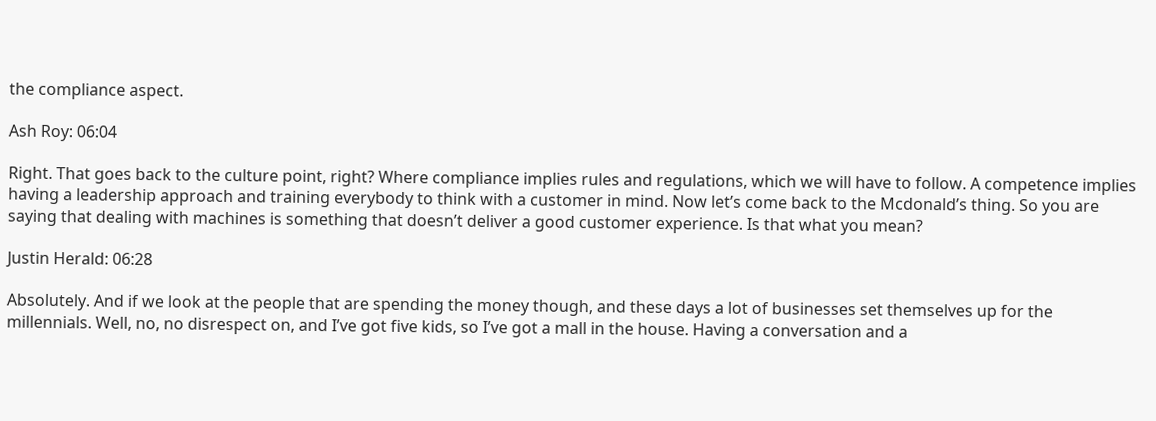the compliance aspect.

Ash Roy: 06:04

Right. That goes back to the culture point, right? Where compliance implies rules and regulations, which we will have to follow. A competence implies having a leadership approach and training everybody to think with a customer in mind. Now let’s come back to the Mcdonald’s thing. So you are saying that dealing with machines is something that doesn’t deliver a good customer experience. Is that what you mean?

Justin Herald: 06:28

Absolutely. And if we look at the people that are spending the money though, and these days a lot of businesses set themselves up for the millennials. Well, no, no disrespect on, and I’ve got five kids, so I’ve got a mall in the house. Having a conversation and a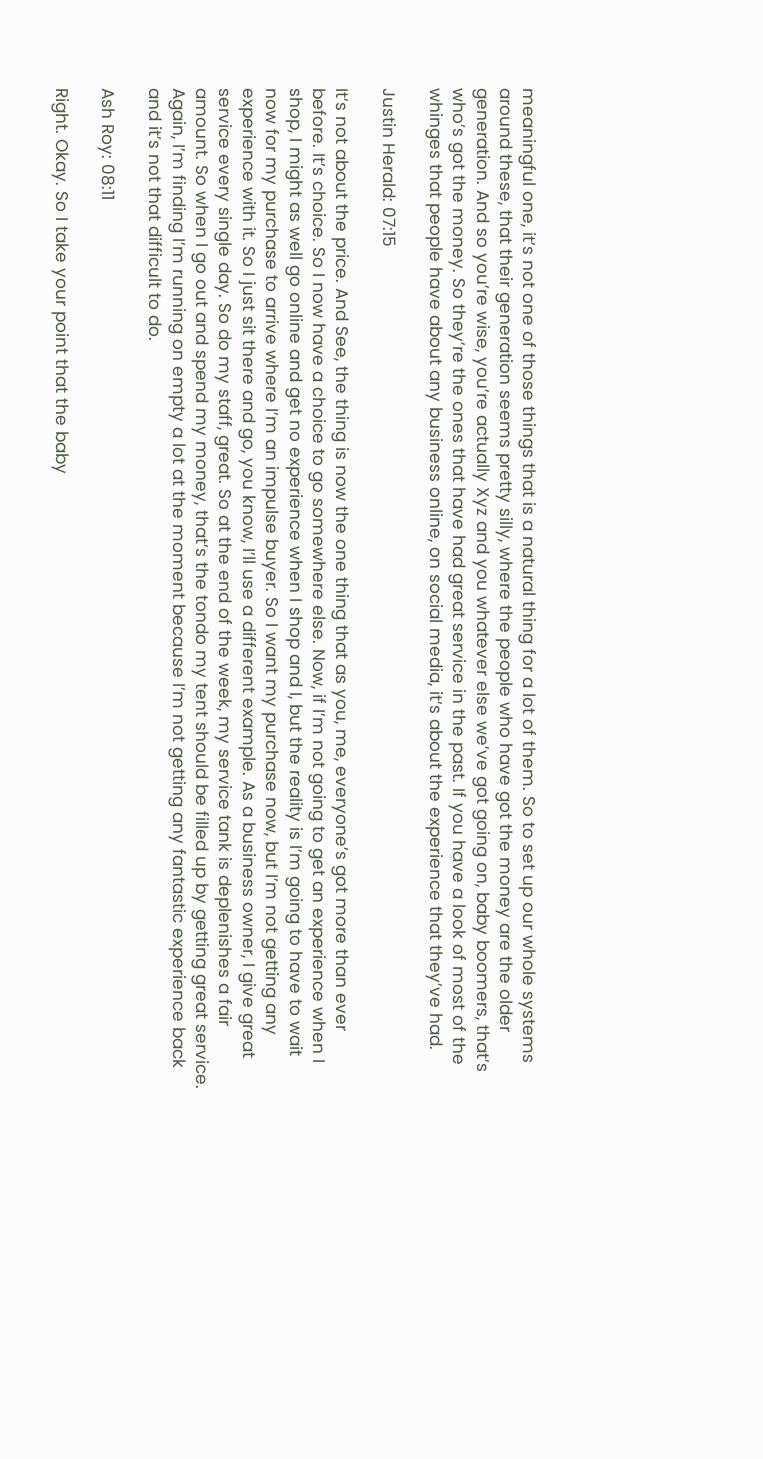meaningful one, it’s not one of those things that is a natural thing for a lot of them. So to set up our whole systems around these, that their generation seems pretty silly, where the people who have got the money are the older generation. And so you’re wise, you’re actually Xyz and you whatever else we’ve got going on, baby boomers, that’s who’s got the money. So they’re the ones that have had great service in the past. If you have a look of most of the whinges that people have about any business online, on social media, it’s about the experience that they’ve had.

Justin Herald: 07:15

It’s not about the price. And See, the thing is now the one thing that as you, me, everyone’s got more than ever before. It’s choice. So I now have a choice to go somewhere else. Now, if I’m not going to get an experience when I shop, I might as well go online and get no experience when I shop and I, but the reality is I’m going to have to wait now for my purchase to arrive where I’m an impulse buyer. So I want my purchase now, but I’m not getting any experience with it. So I just sit there and go, you know, I’ll use a different example. As a business owner, I give great service every single day. So do my staff, great. So at the end of the week, my service tank is deplenishes a fair amount. So when I go out and spend my money, that’s the tondo my tent should be filled up by getting great service. Again, I’m finding I’m running on empty a lot at the moment because I’m not getting any fantastic experience back and it’s not that difficult to do.

Ash Roy: 08:11

Right. Okay. So I take your point that the baby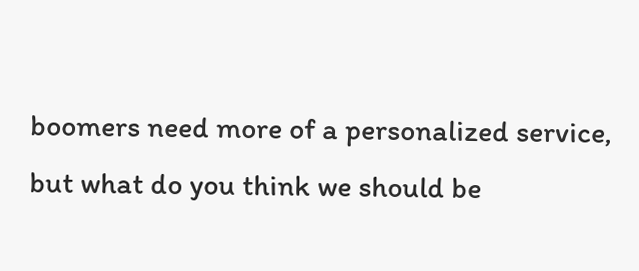boomers need more of a personalized service, but what do you think we should be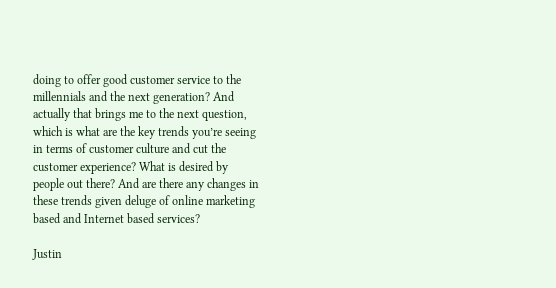doing to offer good customer service to the millennials and the next generation? And actually that brings me to the next question, which is what are the key trends you’re seeing in terms of customer culture and cut the customer experience? What is desired by people out there? And are there any changes in these trends given deluge of online marketing based and Internet based services?

Justin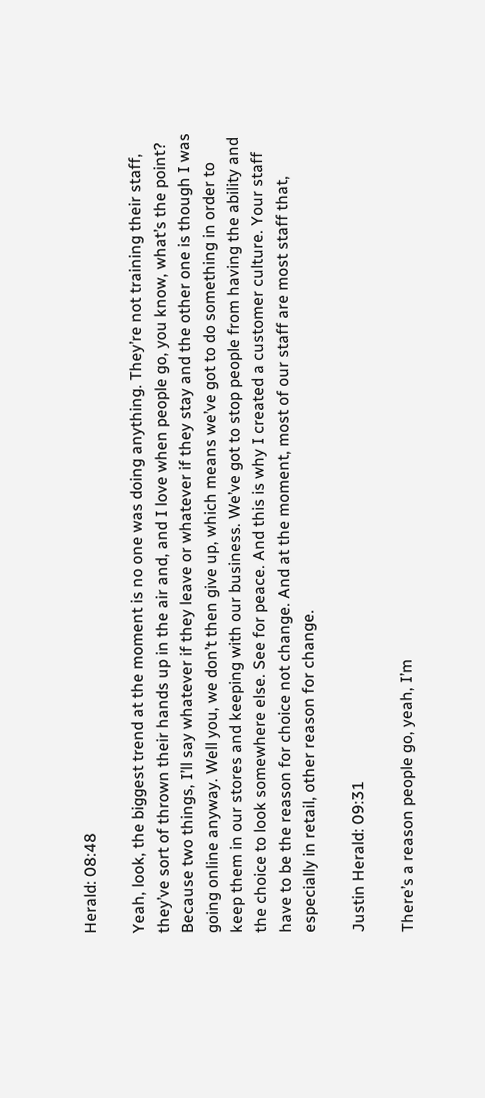Herald: 08:48

Yeah, look, the biggest trend at the moment is no one was doing anything. They’re not training their staff, they’ve sort of thrown their hands up in the air and, and I love when people go, you know, what’s the point? Because two things, I’ll say whatever if they leave or whatever if they stay and the other one is though I was going online anyway. Well you, we don’t then give up, which means we’ve got to do something in order to keep them in our stores and keeping with our business. We’ve got to stop people from having the ability and the choice to look somewhere else. See for peace. And this is why I created a customer culture. Your staff have to be the reason for choice not change. And at the moment, most of our staff are most staff that, especially in retail, other reason for change.

Justin Herald: 09:31

There’s a reason people go, yeah, I’m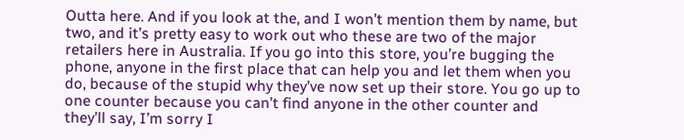Outta here. And if you look at the, and I won’t mention them by name, but two, and it’s pretty easy to work out who these are two of the major retailers here in Australia. If you go into this store, you’re bugging the phone, anyone in the first place that can help you and let them when you do, because of the stupid why they’ve now set up their store. You go up to one counter because you can’t find anyone in the other counter and they’ll say, I’m sorry I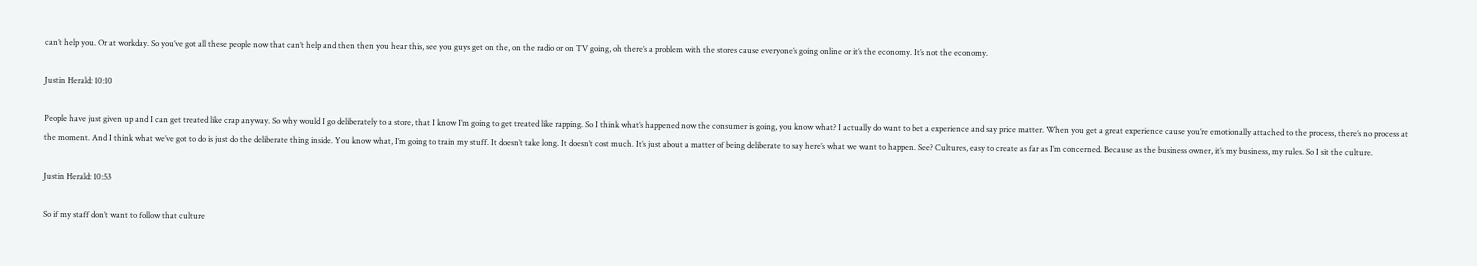can’t help you. Or at workday. So you’ve got all these people now that can’t help and then then you hear this, see you guys get on the, on the radio or on TV going, oh there’s a problem with the stores cause everyone’s going online or it’s the economy. It’s not the economy.

Justin Herald: 10:10

People have just given up and I can get treated like crap anyway. So why would I go deliberately to a store, that I know I’m going to get treated like rapping. So I think what’s happened now the consumer is going, you know what? I actually do want to bet a experience and say price matter. When you get a great experience cause you’re emotionally attached to the process, there’s no process at the moment. And I think what we’ve got to do is just do the deliberate thing inside. You know what, I’m going to train my stuff. It doesn’t take long. It doesn’t cost much. It’s just about a matter of being deliberate to say here’s what we want to happen. See? Cultures, easy to create as far as I’m concerned. Because as the business owner, it’s my business, my rules. So I sit the culture.

Justin Herald: 10:53

So if my staff don’t want to follow that culture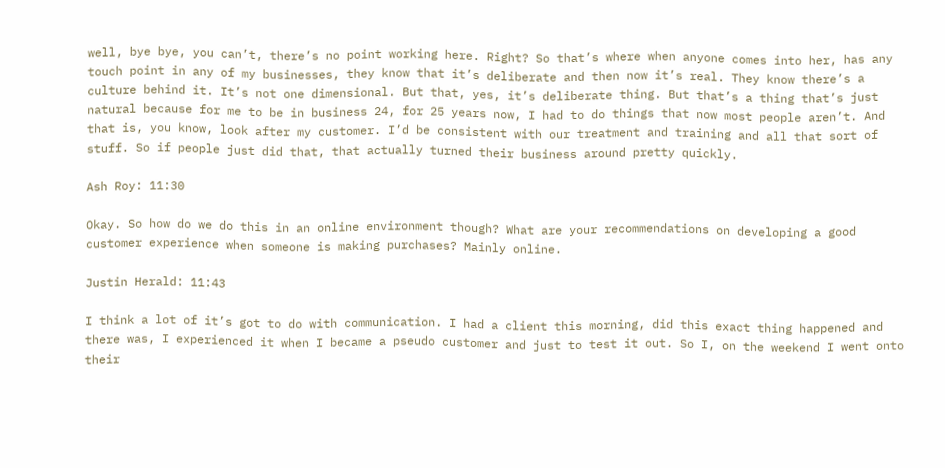well, bye bye, you can’t, there’s no point working here. Right? So that’s where when anyone comes into her, has any touch point in any of my businesses, they know that it’s deliberate and then now it’s real. They know there’s a culture behind it. It’s not one dimensional. But that, yes, it’s deliberate thing. But that’s a thing that’s just natural because for me to be in business 24, for 25 years now, I had to do things that now most people aren’t. And that is, you know, look after my customer. I’d be consistent with our treatment and training and all that sort of stuff. So if people just did that, that actually turned their business around pretty quickly.

Ash Roy: 11:30

Okay. So how do we do this in an online environment though? What are your recommendations on developing a good customer experience when someone is making purchases? Mainly online.

Justin Herald: 11:43

I think a lot of it’s got to do with communication. I had a client this morning, did this exact thing happened and there was, I experienced it when I became a pseudo customer and just to test it out. So I, on the weekend I went onto their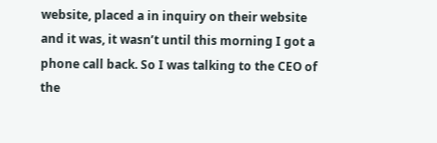website, placed a in inquiry on their website and it was, it wasn’t until this morning I got a phone call back. So I was talking to the CEO of the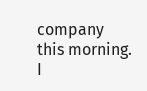company this morning. I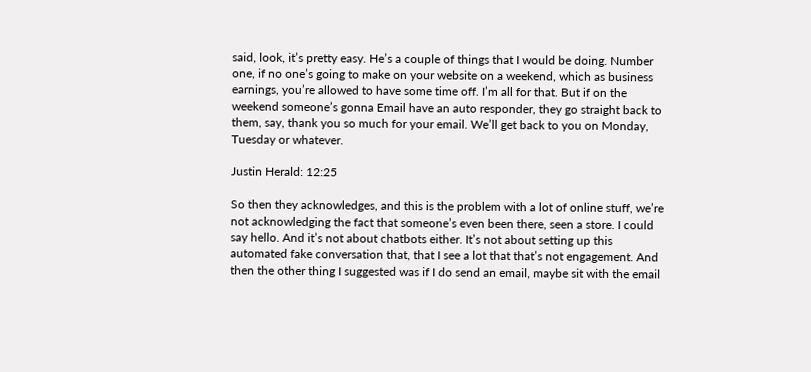said, look, it’s pretty easy. He’s a couple of things that I would be doing. Number one, if no one’s going to make on your website on a weekend, which as business earnings, you’re allowed to have some time off. I’m all for that. But if on the weekend someone’s gonna Email have an auto responder, they go straight back to them, say, thank you so much for your email. We’ll get back to you on Monday, Tuesday or whatever.

Justin Herald: 12:25

So then they acknowledges, and this is the problem with a lot of online stuff, we’re not acknowledging the fact that someone’s even been there, seen a store. I could say hello. And it’s not about chatbots either. It’s not about setting up this automated fake conversation that, that I see a lot that that’s not engagement. And then the other thing I suggested was if I do send an email, maybe sit with the email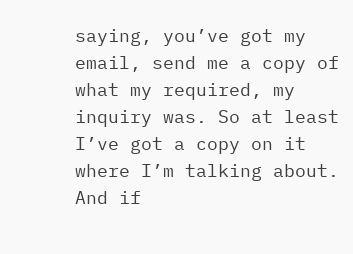saying, you’ve got my email, send me a copy of what my required, my inquiry was. So at least I’ve got a copy on it where I’m talking about. And if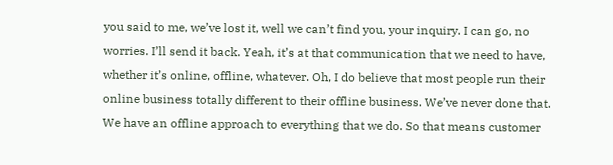you said to me, we’ve lost it, well we can’t find you, your inquiry. I can go, no worries. I’ll send it back. Yeah, it’s at that communication that we need to have, whether it’s online, offline, whatever. Oh, I do believe that most people run their online business totally different to their offline business. We’ve never done that. We have an offline approach to everything that we do. So that means customer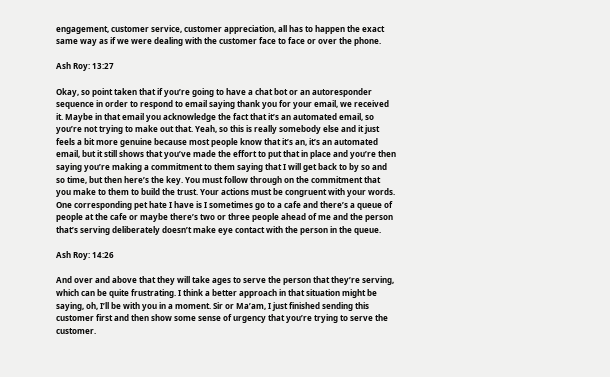engagement, customer service, customer appreciation, all has to happen the exact same way as if we were dealing with the customer face to face or over the phone.

Ash Roy: 13:27

Okay, so point taken that if you’re going to have a chat bot or an autoresponder sequence in order to respond to email saying thank you for your email, we received it. Maybe in that email you acknowledge the fact that it’s an automated email, so you’re not trying to make out that. Yeah, so this is really somebody else and it just feels a bit more genuine because most people know that it’s an, it’s an automated email, but it still shows that you’ve made the effort to put that in place and you’re then saying you’re making a commitment to them saying that I will get back to by so and so time, but then here’s the key. You must follow through on the commitment that you make to them to build the trust. Your actions must be congruent with your words. One corresponding pet hate I have is I sometimes go to a cafe and there’s a queue of people at the cafe or maybe there’s two or three people ahead of me and the person that’s serving deliberately doesn’t make eye contact with the person in the queue.

Ash Roy: 14:26

And over and above that they will take ages to serve the person that they’re serving, which can be quite frustrating. I think a better approach in that situation might be saying, oh, I’ll be with you in a moment. Sir or Ma’am, I just finished sending this customer first and then show some sense of urgency that you’re trying to serve the customer.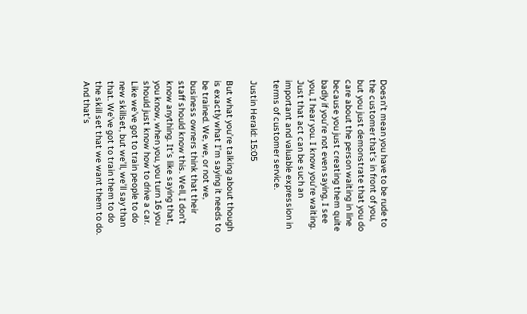Doesn’t mean you have to be rude to the customer that’s in front of you, but you just demonstrate that you do care about the person waiting in line because you just creating them quite badly if you’re not even saying, I see you, I hear you. I know you’re waiting. Just that act can be such an important and valuable expression in terms of customer service.

Justin Herald: 15:05

But what you’re talking about though is exactly what I’m saying it needs to be trained. We, we, or not we, business owners think that their staff should know this. Well, I don’t know anything. It’s like saying that, you know, when you, you turn 16 you should just know how to drive a car. Like we’ve got to train people to do new skillset, but we’ll, we’ll say than that. We’ve got to train them to do the skill set that we want them to do. And that’s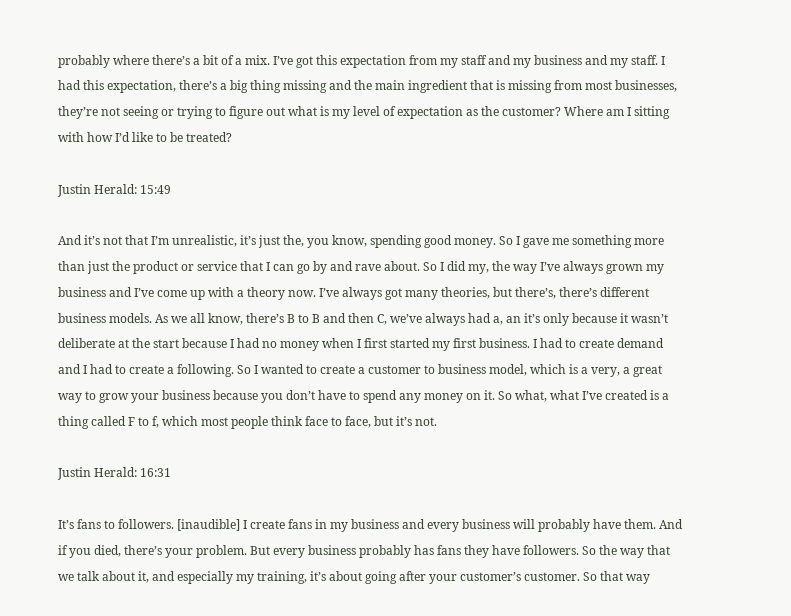probably where there’s a bit of a mix. I’ve got this expectation from my staff and my business and my staff. I had this expectation, there’s a big thing missing and the main ingredient that is missing from most businesses, they’re not seeing or trying to figure out what is my level of expectation as the customer? Where am I sitting with how I’d like to be treated?

Justin Herald: 15:49

And it’s not that I’m unrealistic, it’s just the, you know, spending good money. So I gave me something more than just the product or service that I can go by and rave about. So I did my, the way I’ve always grown my business and I’ve come up with a theory now. I’ve always got many theories, but there’s, there’s different business models. As we all know, there’s B to B and then C, we’ve always had a, an it’s only because it wasn’t deliberate at the start because I had no money when I first started my first business. I had to create demand and I had to create a following. So I wanted to create a customer to business model, which is a very, a great way to grow your business because you don’t have to spend any money on it. So what, what I’ve created is a thing called F to f, which most people think face to face, but it’s not.

Justin Herald: 16:31

It’s fans to followers. [inaudible] I create fans in my business and every business will probably have them. And if you died, there’s your problem. But every business probably has fans they have followers. So the way that we talk about it, and especially my training, it’s about going after your customer’s customer. So that way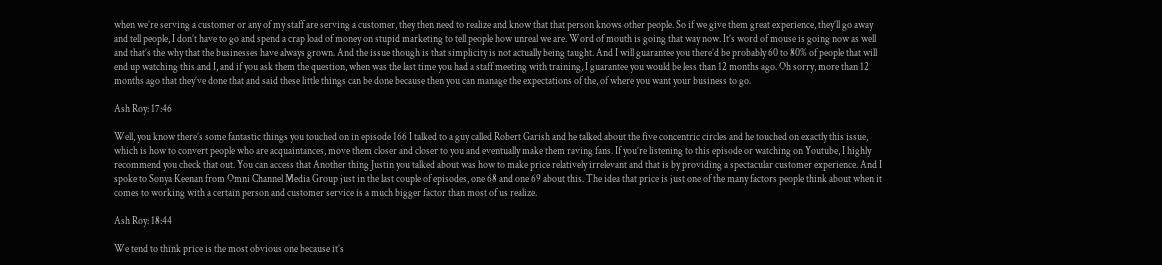when we’re serving a customer or any of my staff are serving a customer, they then need to realize and know that that person knows other people. So if we give them great experience, they’ll go away and tell people, I don’t have to go and spend a crap load of money on stupid marketing to tell people how unreal we are. Word of mouth is going that way now. It’s word of mouse is going now as well and that’s the why that the businesses have always grown. And the issue though is that simplicity is not actually being taught. And I will guarantee you there’d be probably 60 to 80% of people that will end up watching this and I, and if you ask them the question, when was the last time you had a staff meeting with training, I guarantee you would be less than 12 months ago. Oh sorry, more than 12 months ago that they’ve done that and said these little things can be done because then you can manage the expectations of the, of where you want your business to go.

Ash Roy: 17:46

Well, you know there’s some fantastic things you touched on in episode 166 I talked to a guy called Robert Garish and he talked about the five concentric circles and he touched on exactly this issue, which is how to convert people who are acquaintances, move them closer and closer to you and eventually make them raving fans. If you’re listening to this episode or watching on Youtube, I highly recommend you check that out. You can access that Another thing Justin you talked about was how to make price relatively irrelevant and that is by providing a spectacular customer experience. And I spoke to Sonya Keenan from Omni Channel Media Group just in the last couple of episodes, one 68 and one 69 about this. The idea that price is just one of the many factors people think about when it comes to working with a certain person and customer service is a much bigger factor than most of us realize.

Ash Roy: 18:44

We tend to think price is the most obvious one because it’s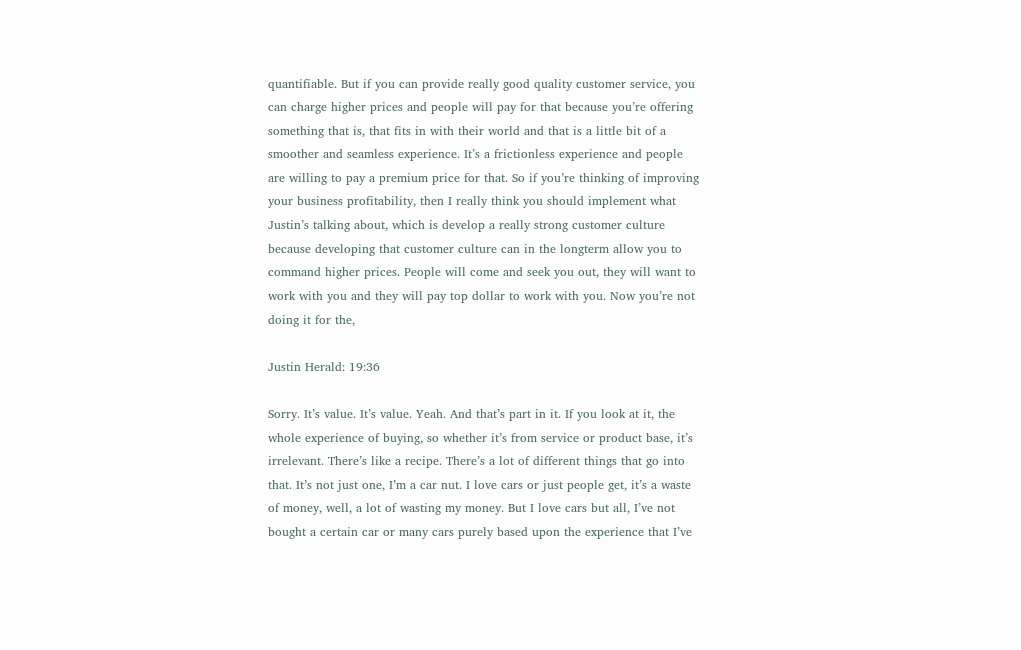quantifiable. But if you can provide really good quality customer service, you can charge higher prices and people will pay for that because you’re offering something that is, that fits in with their world and that is a little bit of a smoother and seamless experience. It’s a frictionless experience and people are willing to pay a premium price for that. So if you’re thinking of improving your business profitability, then I really think you should implement what Justin’s talking about, which is develop a really strong customer culture because developing that customer culture can in the longterm allow you to command higher prices. People will come and seek you out, they will want to work with you and they will pay top dollar to work with you. Now you’re not doing it for the,

Justin Herald: 19:36

Sorry. It’s value. It’s value. Yeah. And that’s part in it. If you look at it, the whole experience of buying, so whether it’s from service or product base, it’s irrelevant. There’s like a recipe. There’s a lot of different things that go into that. It’s not just one, I’m a car nut. I love cars or just people get, it’s a waste of money, well, a lot of wasting my money. But I love cars but all, I’ve not bought a certain car or many cars purely based upon the experience that I’ve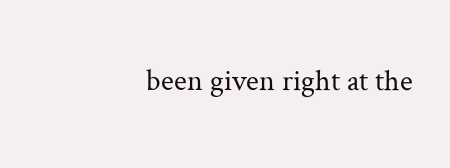been given right at the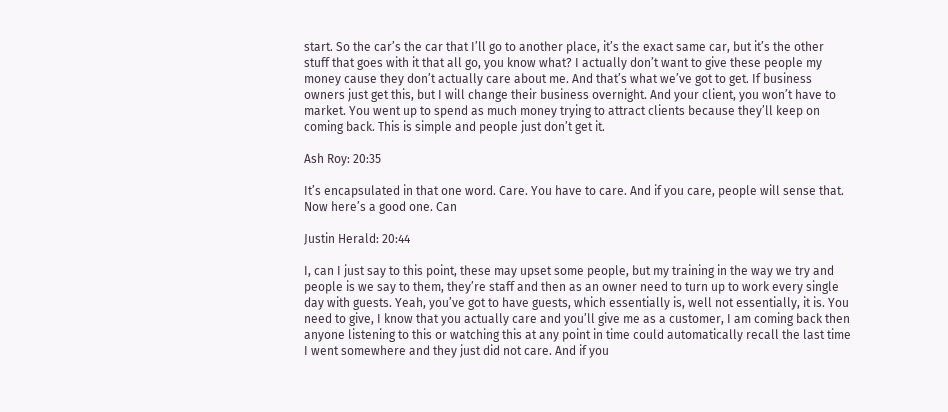start. So the car’s the car that I’ll go to another place, it’s the exact same car, but it’s the other stuff that goes with it that all go, you know what? I actually don’t want to give these people my money cause they don’t actually care about me. And that’s what we’ve got to get. If business owners just get this, but I will change their business overnight. And your client, you won’t have to market. You went up to spend as much money trying to attract clients because they’ll keep on coming back. This is simple and people just don’t get it.

Ash Roy: 20:35

It’s encapsulated in that one word. Care. You have to care. And if you care, people will sense that. Now here’s a good one. Can

Justin Herald: 20:44

I, can I just say to this point, these may upset some people, but my training in the way we try and people is we say to them, they’re staff and then as an owner need to turn up to work every single day with guests. Yeah, you’ve got to have guests, which essentially is, well not essentially, it is. You need to give, I know that you actually care and you’ll give me as a customer, I am coming back then anyone listening to this or watching this at any point in time could automatically recall the last time I went somewhere and they just did not care. And if you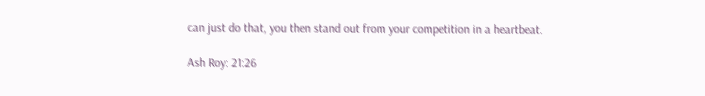can just do that, you then stand out from your competition in a heartbeat.

Ash Roy: 21:26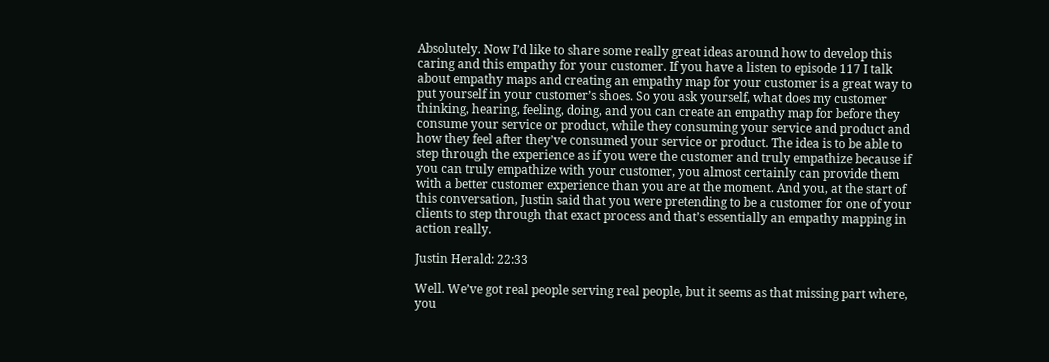Absolutely. Now I’d like to share some really great ideas around how to develop this caring and this empathy for your customer. If you have a listen to episode 117 I talk about empathy maps and creating an empathy map for your customer is a great way to put yourself in your customer’s shoes. So you ask yourself, what does my customer thinking, hearing, feeling, doing, and you can create an empathy map for before they consume your service or product, while they consuming your service and product and how they feel after they’ve consumed your service or product. The idea is to be able to step through the experience as if you were the customer and truly empathize because if you can truly empathize with your customer, you almost certainly can provide them with a better customer experience than you are at the moment. And you, at the start of this conversation, Justin said that you were pretending to be a customer for one of your clients to step through that exact process and that’s essentially an empathy mapping in action really.

Justin Herald: 22:33

Well. We’ve got real people serving real people, but it seems as that missing part where, you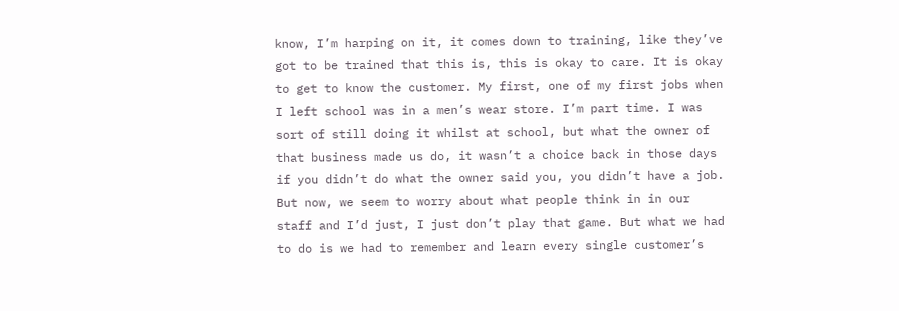know, I’m harping on it, it comes down to training, like they’ve got to be trained that this is, this is okay to care. It is okay to get to know the customer. My first, one of my first jobs when I left school was in a men’s wear store. I’m part time. I was sort of still doing it whilst at school, but what the owner of that business made us do, it wasn’t a choice back in those days if you didn’t do what the owner said you, you didn’t have a job. But now, we seem to worry about what people think in in our staff and I’d just, I just don’t play that game. But what we had to do is we had to remember and learn every single customer’s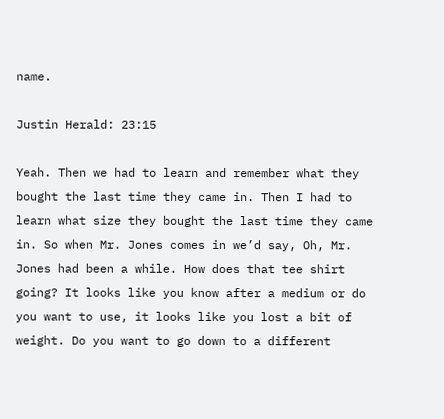name.

Justin Herald: 23:15

Yeah. Then we had to learn and remember what they bought the last time they came in. Then I had to learn what size they bought the last time they came in. So when Mr. Jones comes in we’d say, Oh, Mr. Jones had been a while. How does that tee shirt going? It looks like you know after a medium or do you want to use, it looks like you lost a bit of weight. Do you want to go down to a different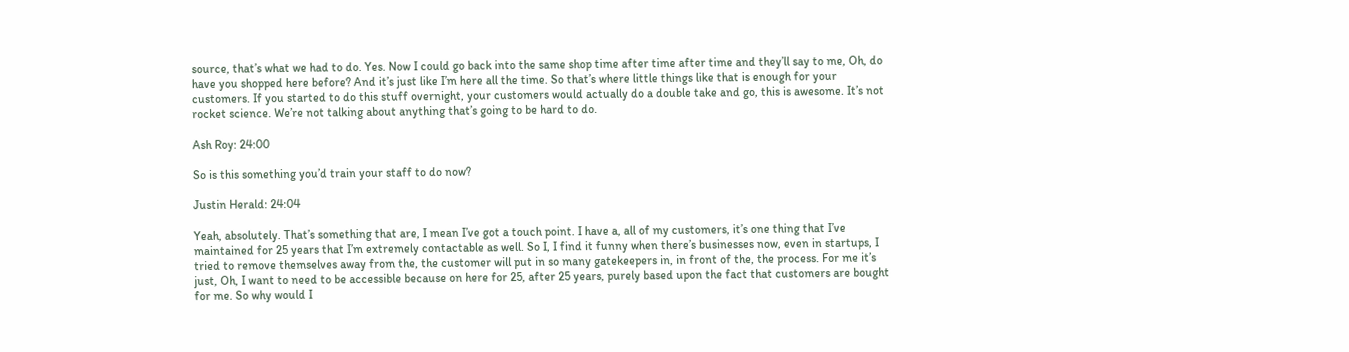source, that’s what we had to do. Yes. Now I could go back into the same shop time after time after time and they’ll say to me, Oh, do have you shopped here before? And it’s just like I’m here all the time. So that’s where little things like that is enough for your customers. If you started to do this stuff overnight, your customers would actually do a double take and go, this is awesome. It’s not rocket science. We’re not talking about anything that’s going to be hard to do.

Ash Roy: 24:00

So is this something you’d train your staff to do now?

Justin Herald: 24:04

Yeah, absolutely. That’s something that are, I mean I’ve got a touch point. I have a, all of my customers, it’s one thing that I’ve maintained for 25 years that I’m extremely contactable as well. So I, I find it funny when there’s businesses now, even in startups, I tried to remove themselves away from the, the customer will put in so many gatekeepers in, in front of the, the process. For me it’s just, Oh, I want to need to be accessible because on here for 25, after 25 years, purely based upon the fact that customers are bought for me. So why would I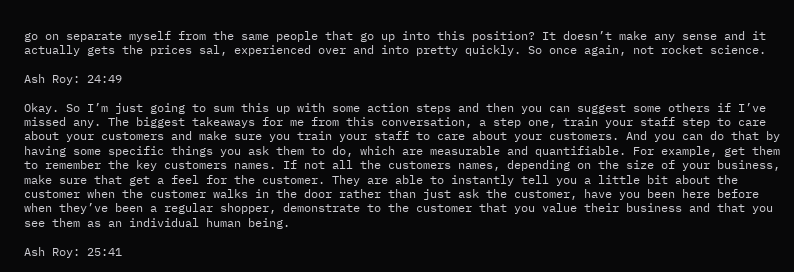go on separate myself from the same people that go up into this position? It doesn’t make any sense and it actually gets the prices sal, experienced over and into pretty quickly. So once again, not rocket science.

Ash Roy: 24:49

Okay. So I’m just going to sum this up with some action steps and then you can suggest some others if I’ve missed any. The biggest takeaways for me from this conversation, a step one, train your staff step to care about your customers and make sure you train your staff to care about your customers. And you can do that by having some specific things you ask them to do, which are measurable and quantifiable. For example, get them to remember the key customers names. If not all the customers names, depending on the size of your business, make sure that get a feel for the customer. They are able to instantly tell you a little bit about the customer when the customer walks in the door rather than just ask the customer, have you been here before when they’ve been a regular shopper, demonstrate to the customer that you value their business and that you see them as an individual human being.

Ash Roy: 25:41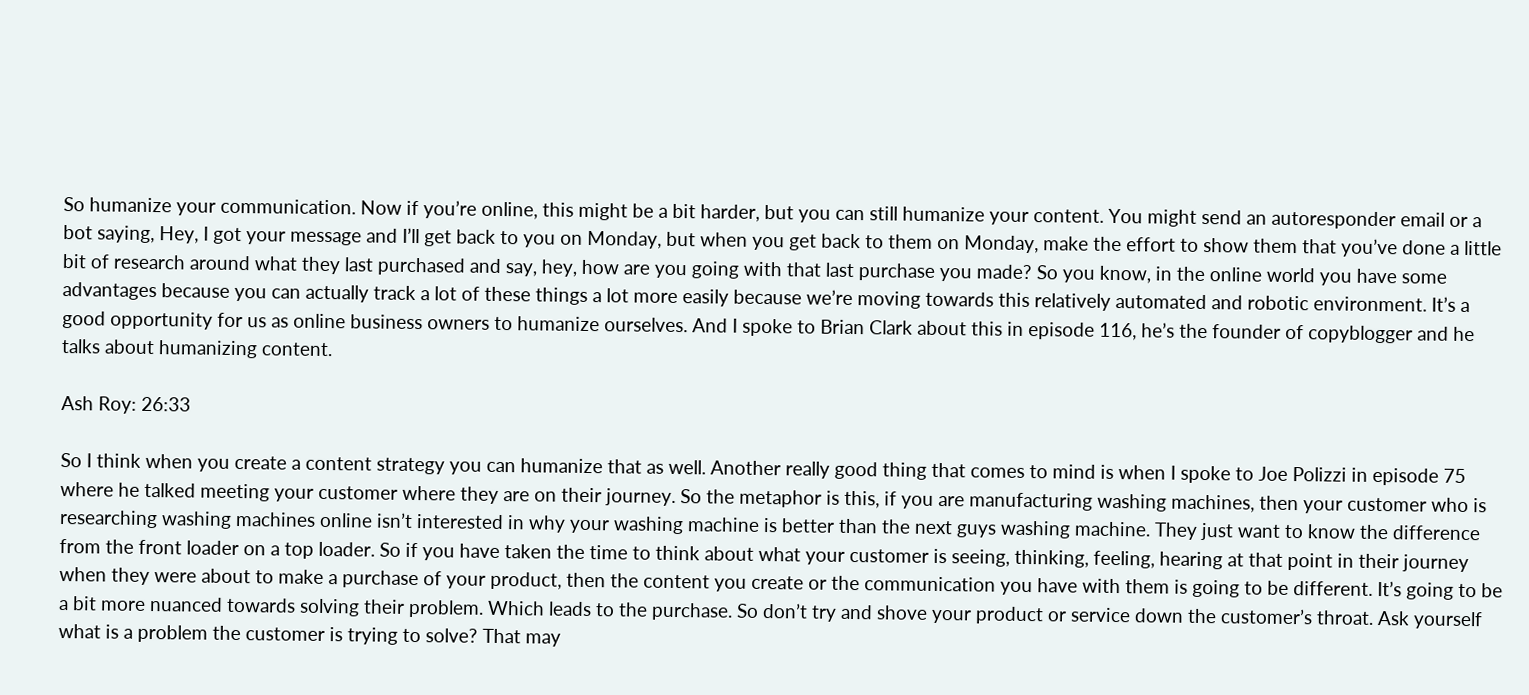So humanize your communication. Now if you’re online, this might be a bit harder, but you can still humanize your content. You might send an autoresponder email or a bot saying, Hey, I got your message and I’ll get back to you on Monday, but when you get back to them on Monday, make the effort to show them that you’ve done a little bit of research around what they last purchased and say, hey, how are you going with that last purchase you made? So you know, in the online world you have some advantages because you can actually track a lot of these things a lot more easily because we’re moving towards this relatively automated and robotic environment. It’s a good opportunity for us as online business owners to humanize ourselves. And I spoke to Brian Clark about this in episode 116, he’s the founder of copyblogger and he talks about humanizing content.

Ash Roy: 26:33

So I think when you create a content strategy you can humanize that as well. Another really good thing that comes to mind is when I spoke to Joe Polizzi in episode 75 where he talked meeting your customer where they are on their journey. So the metaphor is this, if you are manufacturing washing machines, then your customer who is researching washing machines online isn’t interested in why your washing machine is better than the next guys washing machine. They just want to know the difference from the front loader on a top loader. So if you have taken the time to think about what your customer is seeing, thinking, feeling, hearing at that point in their journey when they were about to make a purchase of your product, then the content you create or the communication you have with them is going to be different. It’s going to be a bit more nuanced towards solving their problem. Which leads to the purchase. So don’t try and shove your product or service down the customer’s throat. Ask yourself what is a problem the customer is trying to solve? That may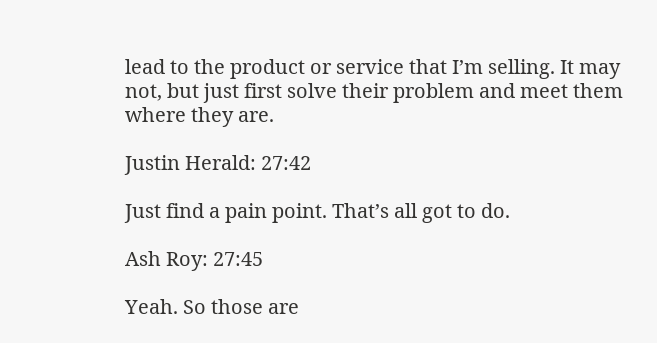lead to the product or service that I’m selling. It may not, but just first solve their problem and meet them where they are.

Justin Herald: 27:42

Just find a pain point. That’s all got to do.

Ash Roy: 27:45

Yeah. So those are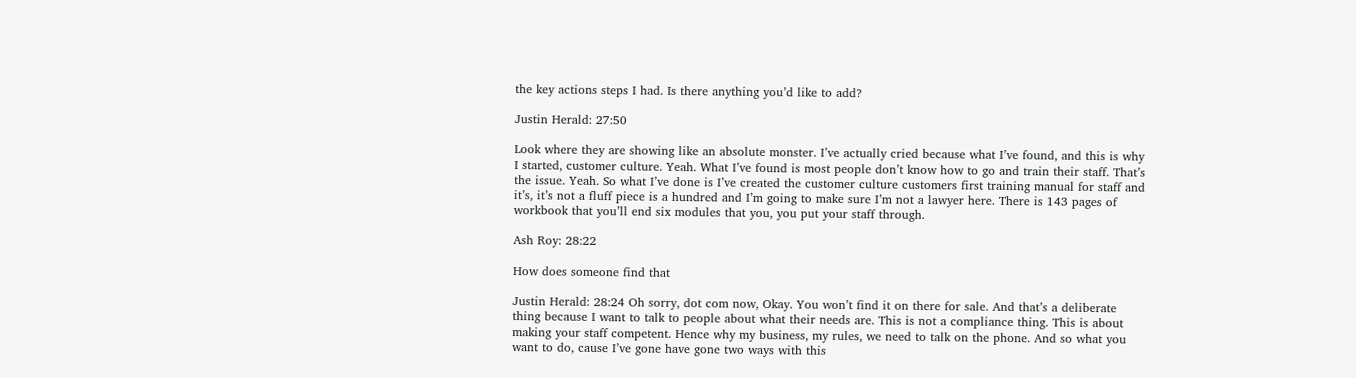the key actions steps I had. Is there anything you’d like to add?

Justin Herald: 27:50

Look where they are showing like an absolute monster. I’ve actually cried because what I’ve found, and this is why I started, customer culture. Yeah. What I’ve found is most people don’t know how to go and train their staff. That’s the issue. Yeah. So what I’ve done is I’ve created the customer culture customers first training manual for staff and it’s, it’s not a fluff piece is a hundred and I’m going to make sure I’m not a lawyer here. There is 143 pages of workbook that you’ll end six modules that you, you put your staff through.

Ash Roy: 28:22

How does someone find that

Justin Herald: 28:24 Oh sorry, dot com now, Okay. You won’t find it on there for sale. And that’s a deliberate thing because I want to talk to people about what their needs are. This is not a compliance thing. This is about making your staff competent. Hence why my business, my rules, we need to talk on the phone. And so what you want to do, cause I’ve gone have gone two ways with this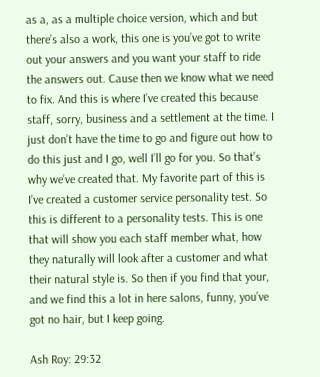as a, as a multiple choice version, which and but there’s also a work, this one is you’ve got to write out your answers and you want your staff to ride the answers out. Cause then we know what we need to fix. And this is where I’ve created this because staff, sorry, business and a settlement at the time. I just don’t have the time to go and figure out how to do this just and I go, well I’ll go for you. So that’s why we’ve created that. My favorite part of this is I’ve created a customer service personality test. So this is different to a personality tests. This is one that will show you each staff member what, how they naturally will look after a customer and what their natural style is. So then if you find that your, and we find this a lot in here salons, funny, you’ve got no hair, but I keep going.

Ash Roy: 29:32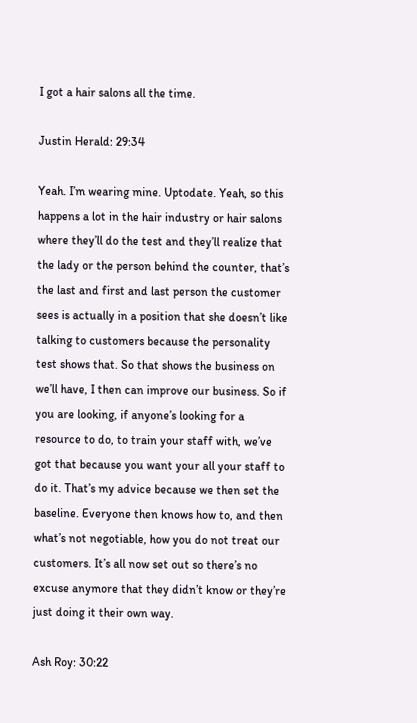I got a hair salons all the time.

Justin Herald: 29:34

Yeah. I’m wearing mine. Uptodate. Yeah, so this happens a lot in the hair industry or hair salons where they’ll do the test and they’ll realize that the lady or the person behind the counter, that’s the last and first and last person the customer sees is actually in a position that she doesn’t like talking to customers because the personality test shows that. So that shows the business on we’ll have, I then can improve our business. So if you are looking, if anyone’s looking for a resource to do, to train your staff with, we’ve got that because you want your all your staff to do it. That’s my advice because we then set the baseline. Everyone then knows how to, and then what’s not negotiable, how you do not treat our customers. It’s all now set out so there’s no excuse anymore that they didn’t know or they’re just doing it their own way.

Ash Roy: 30:22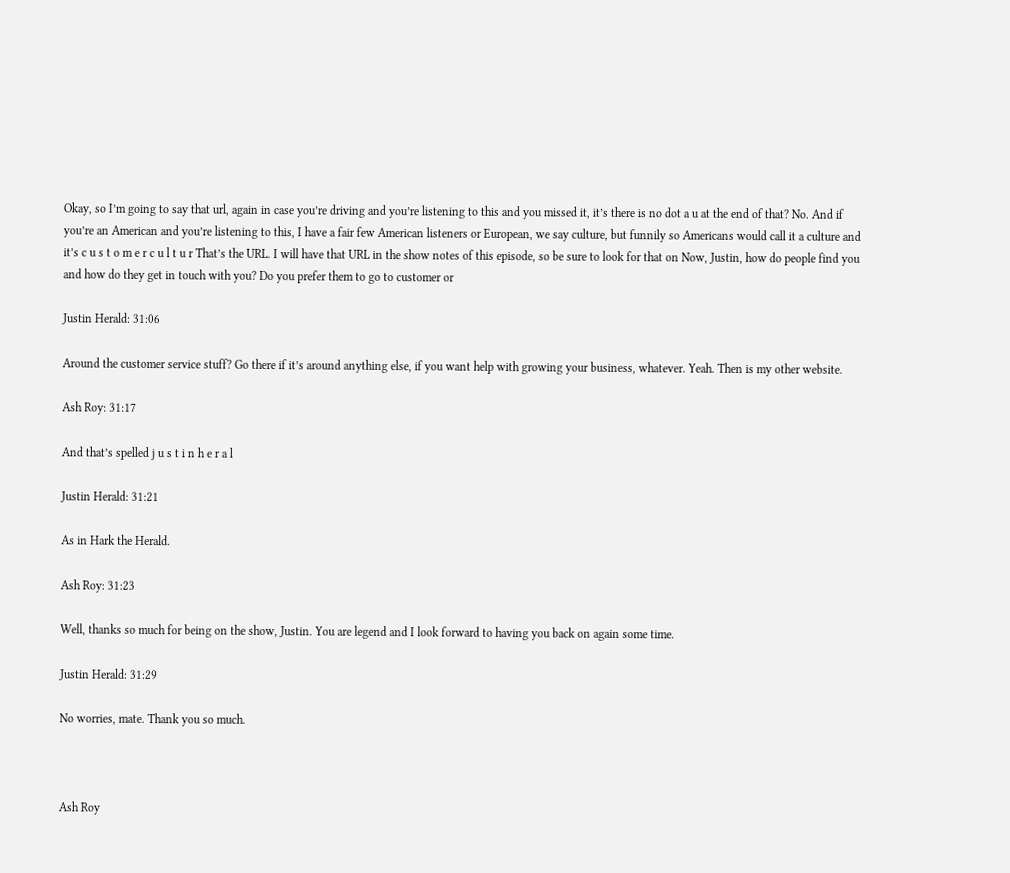Okay, so I’m going to say that url, again in case you’re driving and you’re listening to this and you missed it, it’s there is no dot a u at the end of that? No. And if you’re an American and you’re listening to this, I have a fair few American listeners or European, we say culture, but funnily so Americans would call it a culture and it’s c u s t o m e r c u l t u r That’s the URL. I will have that URL in the show notes of this episode, so be sure to look for that on Now, Justin, how do people find you and how do they get in touch with you? Do you prefer them to go to customer or

Justin Herald: 31:06

Around the customer service stuff? Go there if it’s around anything else, if you want help with growing your business, whatever. Yeah. Then is my other website.

Ash Roy: 31:17

And that’s spelled j u s t i n h e r a l

Justin Herald: 31:21

As in Hark the Herald.

Ash Roy: 31:23

Well, thanks so much for being on the show, Justin. You are legend and I look forward to having you back on again some time.

Justin Herald: 31:29

No worries, mate. Thank you so much.



Ash Roy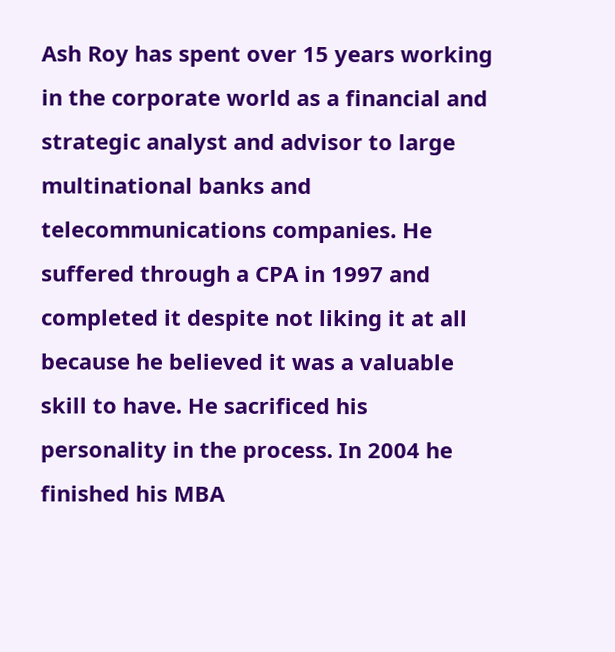Ash Roy has spent over 15 years working in the corporate world as a financial and strategic analyst and advisor to large multinational banks and telecommunications companies. He suffered through a CPA in 1997 and completed it despite not liking it at all because he believed it was a valuable skill to have. He sacrificed his personality in the process. In 2004 he finished his MBA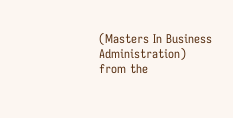(Masters In Business Administration) from the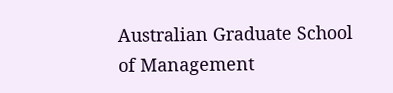Australian Graduate School of Management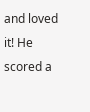and loved it! He scored a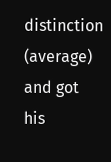distinction (average) and got his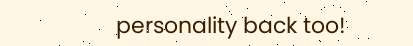personality back too!